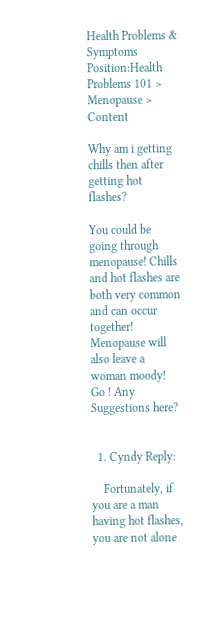Health Problems & Symptoms
Position:Health Problems 101 > Menopause > Content

Why am i getting chills then after getting hot flashes?

You could be going through menopause! Chills and hot flashes are both very common and can occur together! Menopause will also leave a woman moody! Go ! Any Suggestions here?


  1. Cyndy Reply:

    Fortunately, if you are a man having hot flashes, you are not alone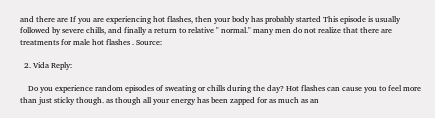and there are If you are experiencing hot flashes, then your body has probably started This episode is usually followed by severe chills, and finally a return to relative " normal." many men do not realize that there are treatments for male hot flashes . Source:

  2. Vida Reply:

    Do you experience random episodes of sweating or chills during the day? Hot flashes can cause you to feel more than just sticky though. as though all your energy has been zapped for as much as an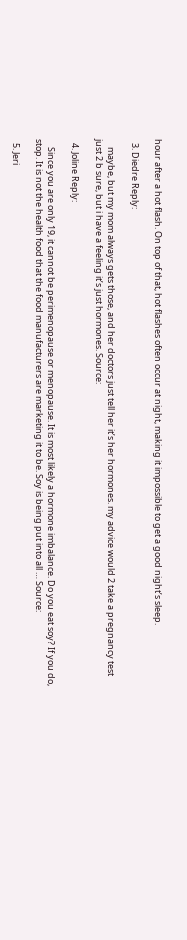hour after a hot flash. On top of that, hot flashes often occur at night, making it impossible to get a good night’s sleep.

  3. Diedre Reply:

    maybe, but my mom always gets those, and her doctors just tell her it’s her hormones. my advice would 2 take a pregnancy test just 2 b sure, but i have a feeling it’s just hormones. Source:

  4. Joline Reply:

    Since you are only 19, it cannot be perimenopause or menopause. It is most likely a hormone imbalance. Do you eat soy? If you do, stop. It is not the health food that the food manufacturers are marketing it to be. Soy is being put into all … Source:

  5. Jeri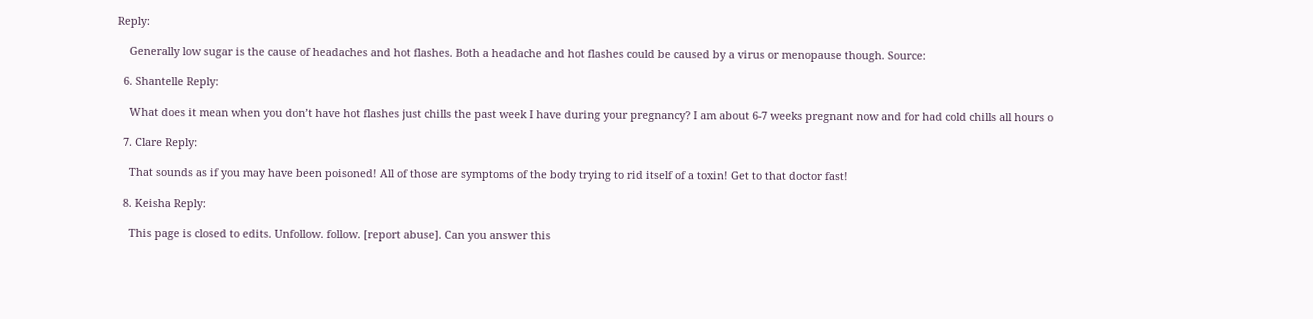Reply:

    Generally low sugar is the cause of headaches and hot flashes. Both a headache and hot flashes could be caused by a virus or menopause though. Source:

  6. Shantelle Reply:

    What does it mean when you don’t have hot flashes just chills the past week I have during your pregnancy? I am about 6-7 weeks pregnant now and for had cold chills all hours o

  7. Clare Reply:

    That sounds as if you may have been poisoned! All of those are symptoms of the body trying to rid itself of a toxin! Get to that doctor fast!

  8. Keisha Reply:

    This page is closed to edits. Unfollow. follow. [report abuse]. Can you answer this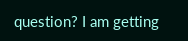question? I am getting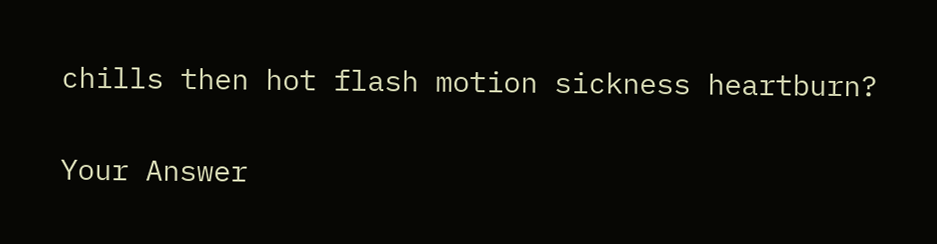chills then hot flash motion sickness heartburn?

Your Answer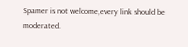Spamer is not welcome,every link should be moderated.